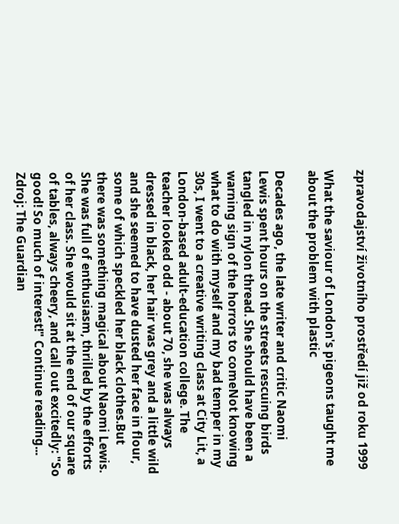zpravodajství životního prostředí již od roku 1999

What the saviour of London's pigeons taught me about the problem with plastic

Decades ago, the late writer and critic Naomi Lewis spent hours on the streets rescuing birds tangled in nylon thread. She should have been a warning sign of the horrors to comeNot knowing what to do with myself and my bad temper in my 30s, I went to a creative writing class at City Lit, a London-based adult-education college. The teacher looked odd - about 70, she was always dressed in black, her hair was grey and a little wild and she seemed to have dusted her face in flour, some of which speckled her black clothes.But there was something magical about Naomi Lewis. She was full of enthusiasm, thrilled by the efforts of her class. She would sit at the end of our square of tables, always cheery, and call out excitedly: "So good! So much of interest!" Continue reading...
Zdroj: The Guardian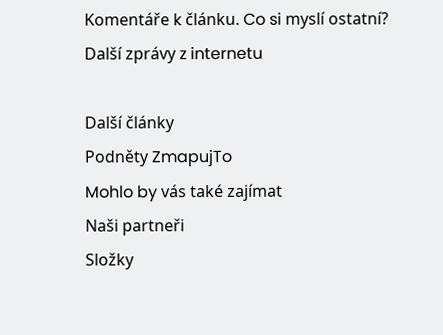Komentáře k článku. Co si myslí ostatní?
Další zprávy z internetu

Další články
Podněty ZmapujTo
Mohlo by vás také zajímat
Naši partneři
Složky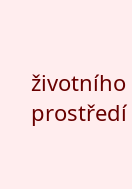životního prostředí